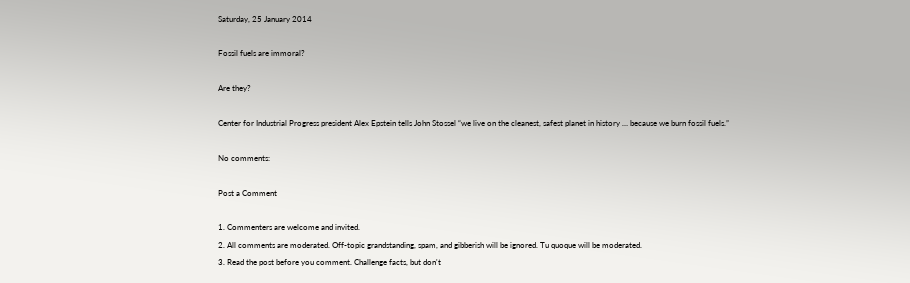Saturday, 25 January 2014

Fossil fuels are immoral?

Are they?

Center for Industrial Progress president Alex Epstein tells John Stossel “we live on the cleanest, safest planet in history … because we burn fossil fuels.”

No comments:

Post a Comment

1. Commenters are welcome and invited.
2. All comments are moderated. Off-topic grandstanding, spam, and gibberish will be ignored. Tu quoque will be moderated.
3. Read the post before you comment. Challenge facts, but don't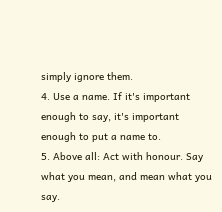simply ignore them.
4. Use a name. If it's important enough to say, it's important enough to put a name to.
5. Above all: Act with honour. Say what you mean, and mean what you say.